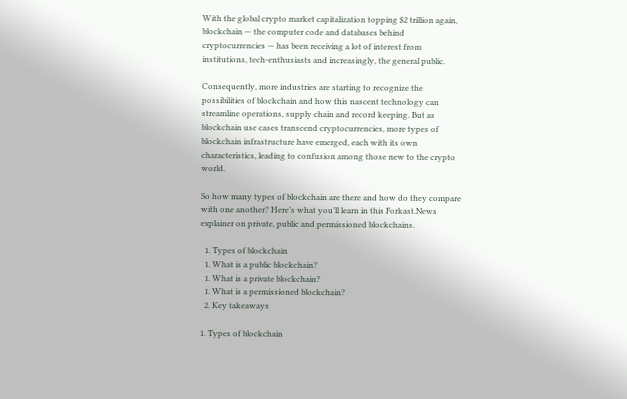With the global crypto market capitalization topping $2 trillion again, blockchain — the computer code and databases behind cryptocurrencies — has been receiving a lot of interest from institutions, tech-enthusiasts and increasingly, the general public.

Consequently, more industries are starting to recognize the possibilities of blockchain and how this nascent technology can streamline operations, supply chain and record keeping. But as blockchain use cases transcend cryptocurrencies, more types of blockchain infrastructure have emerged, each with its own characteristics, leading to confusion among those new to the crypto world.

So how many types of blockchain are there and how do they compare with one another? Here’s what you’ll learn in this Forkast.News explainer on private, public and permissioned blockchains.

  1. Types of blockchain
  1. What is a public blockchain?
  1. What is a private blockchain?
  1. What is a permissioned blockchain?
  2. Key takeaways

1. Types of blockchain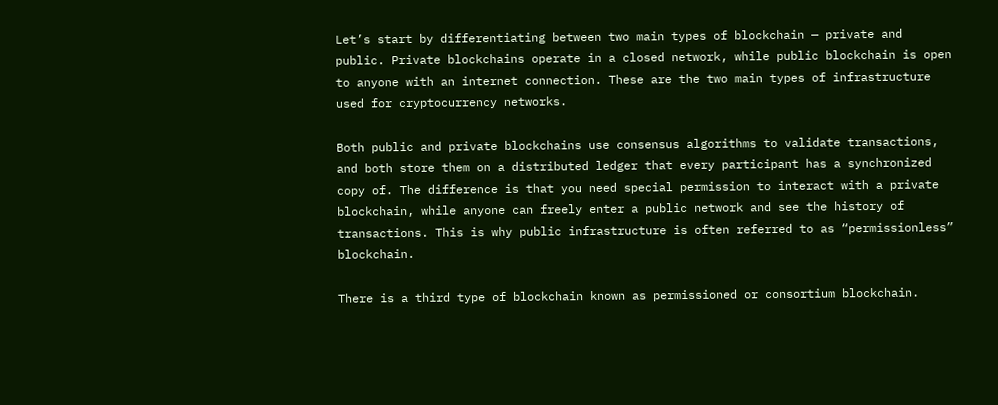Let’s start by differentiating between two main types of blockchain — private and public. Private blockchains operate in a closed network, while public blockchain is open to anyone with an internet connection. These are the two main types of infrastructure used for cryptocurrency networks.

Both public and private blockchains use consensus algorithms to validate transactions, and both store them on a distributed ledger that every participant has a synchronized copy of. The difference is that you need special permission to interact with a private blockchain, while anyone can freely enter a public network and see the history of transactions. This is why public infrastructure is often referred to as “permissionless” blockchain.

There is a third type of blockchain known as permissioned or consortium blockchain.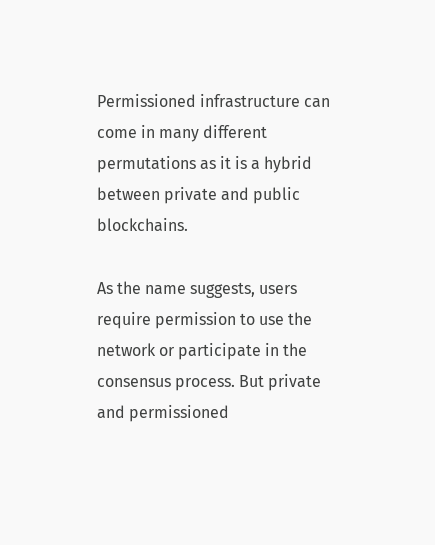Permissioned infrastructure can come in many different permutations as it is a hybrid between private and public blockchains.

As the name suggests, users require permission to use the network or participate in the consensus process. But private and permissioned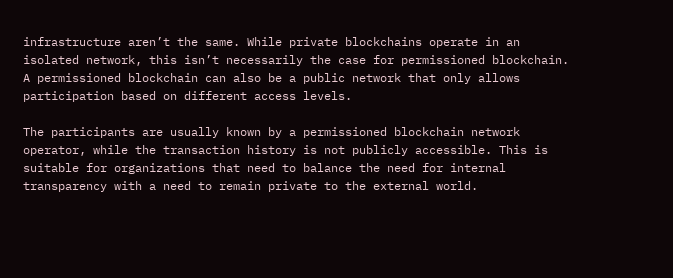infrastructure aren’t the same. While private blockchains operate in an isolated network, this isn’t necessarily the case for permissioned blockchain. A permissioned blockchain can also be a public network that only allows participation based on different access levels.

The participants are usually known by a permissioned blockchain network operator, while the transaction history is not publicly accessible. This is suitable for organizations that need to balance the need for internal transparency with a need to remain private to the external world.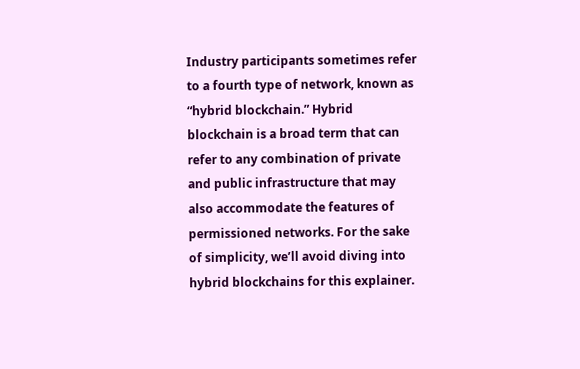Industry participants sometimes refer to a fourth type of network, known as “hybrid blockchain.” Hybrid blockchain is a broad term that can refer to any combination of private and public infrastructure that may also accommodate the features of permissioned networks. For the sake of simplicity, we’ll avoid diving into hybrid blockchains for this explainer.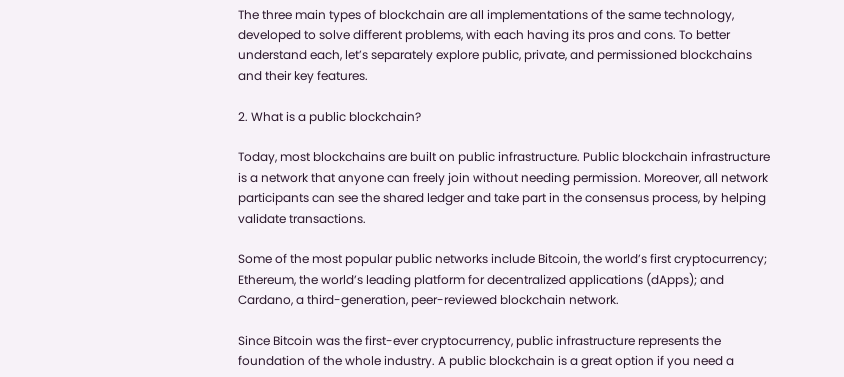The three main types of blockchain are all implementations of the same technology, developed to solve different problems, with each having its pros and cons. To better understand each, let’s separately explore public, private, and permissioned blockchains and their key features.

2. What is a public blockchain?

Today, most blockchains are built on public infrastructure. Public blockchain infrastructure is a network that anyone can freely join without needing permission. Moreover, all network participants can see the shared ledger and take part in the consensus process, by helping validate transactions.

Some of the most popular public networks include Bitcoin, the world’s first cryptocurrency; Ethereum, the world’s leading platform for decentralized applications (dApps); and Cardano, a third-generation, peer-reviewed blockchain network.

Since Bitcoin was the first-ever cryptocurrency, public infrastructure represents the foundation of the whole industry. A public blockchain is a great option if you need a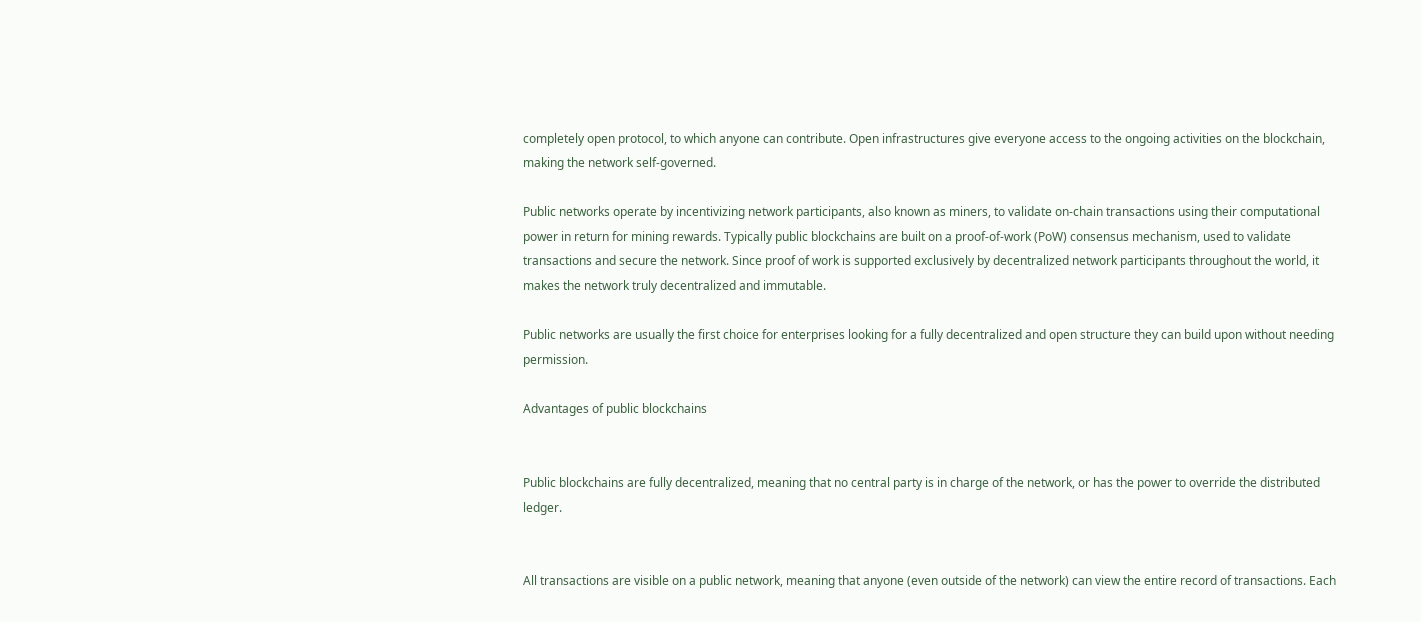completely open protocol, to which anyone can contribute. Open infrastructures give everyone access to the ongoing activities on the blockchain, making the network self-governed.

Public networks operate by incentivizing network participants, also known as miners, to validate on-chain transactions using their computational power in return for mining rewards. Typically public blockchains are built on a proof-of-work (PoW) consensus mechanism, used to validate transactions and secure the network. Since proof of work is supported exclusively by decentralized network participants throughout the world, it makes the network truly decentralized and immutable.

Public networks are usually the first choice for enterprises looking for a fully decentralized and open structure they can build upon without needing permission.

Advantages of public blockchains


Public blockchains are fully decentralized, meaning that no central party is in charge of the network, or has the power to override the distributed ledger.


All transactions are visible on a public network, meaning that anyone (even outside of the network) can view the entire record of transactions. Each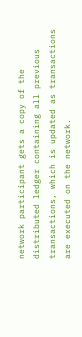network participant gets a copy of the distributed ledger containing all previous transactions, which is updated as transactions are executed on the network.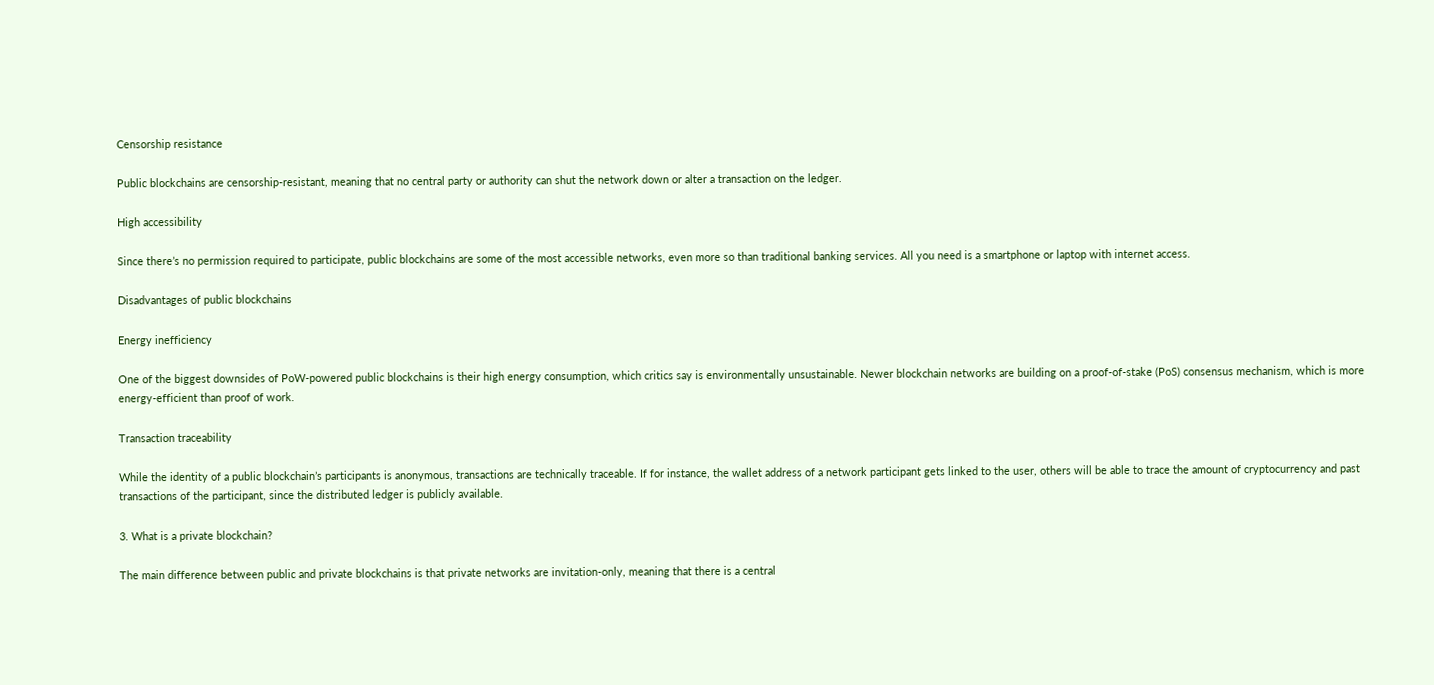Censorship resistance

Public blockchains are censorship-resistant, meaning that no central party or authority can shut the network down or alter a transaction on the ledger.

High accessibility

Since there’s no permission required to participate, public blockchains are some of the most accessible networks, even more so than traditional banking services. All you need is a smartphone or laptop with internet access.

Disadvantages of public blockchains

Energy inefficiency

One of the biggest downsides of PoW-powered public blockchains is their high energy consumption, which critics say is environmentally unsustainable. Newer blockchain networks are building on a proof-of-stake (PoS) consensus mechanism, which is more energy-efficient than proof of work.

Transaction traceability

While the identity of a public blockchain’s participants is anonymous, transactions are technically traceable. If for instance, the wallet address of a network participant gets linked to the user, others will be able to trace the amount of cryptocurrency and past transactions of the participant, since the distributed ledger is publicly available.

3. What is a private blockchain?

The main difference between public and private blockchains is that private networks are invitation-only, meaning that there is a central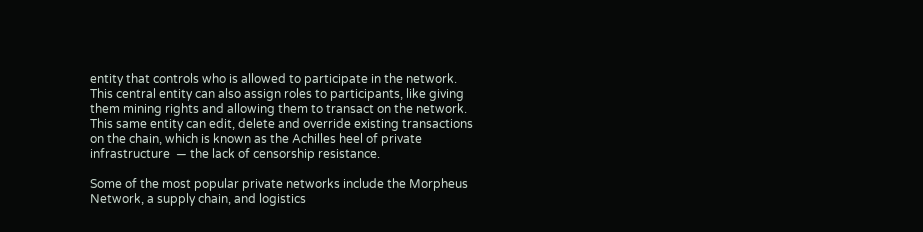entity that controls who is allowed to participate in the network. This central entity can also assign roles to participants, like giving them mining rights and allowing them to transact on the network. This same entity can edit, delete and override existing transactions on the chain, which is known as the Achilles heel of private infrastructure  — the lack of censorship resistance.

Some of the most popular private networks include the Morpheus Network, a supply chain, and logistics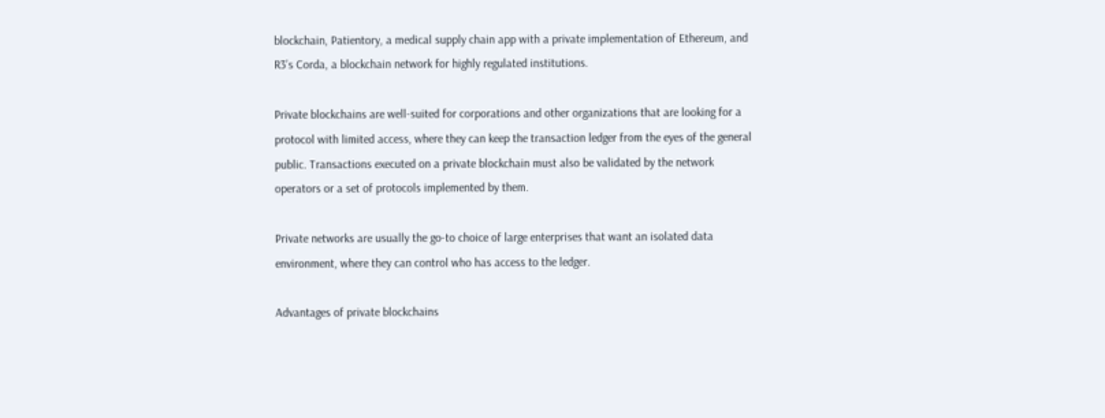blockchain, Patientory, a medical supply chain app with a private implementation of Ethereum, and R3’s Corda, a blockchain network for highly regulated institutions.

Private blockchains are well-suited for corporations and other organizations that are looking for a protocol with limited access, where they can keep the transaction ledger from the eyes of the general public. Transactions executed on a private blockchain must also be validated by the network operators or a set of protocols implemented by them.

Private networks are usually the go-to choice of large enterprises that want an isolated data environment, where they can control who has access to the ledger.

Advantages of private blockchains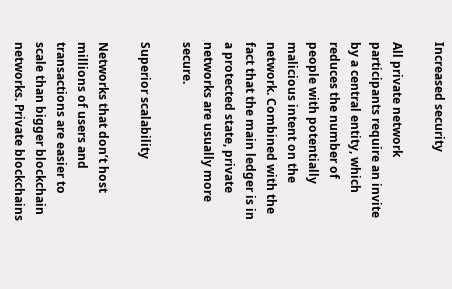Increased security

All private network participants require an invite by a central entity, which reduces the number of people with potentially malicious intent on the network. Combined with the fact that the main ledger is in a protected state, private networks are usually more secure.

Superior scalability

Networks that don’t host millions of users and transactions are easier to scale than bigger blockchain networks. Private blockchains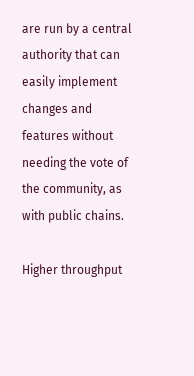are run by a central authority that can easily implement changes and features without needing the vote of the community, as with public chains.

Higher throughput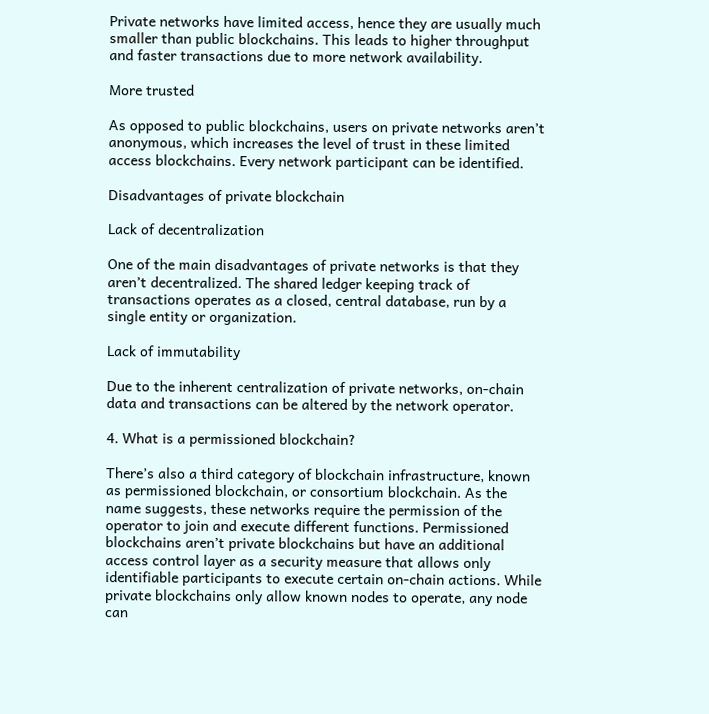Private networks have limited access, hence they are usually much smaller than public blockchains. This leads to higher throughput and faster transactions due to more network availability.

More trusted

As opposed to public blockchains, users on private networks aren’t anonymous, which increases the level of trust in these limited access blockchains. Every network participant can be identified.

Disadvantages of private blockchain

Lack of decentralization

One of the main disadvantages of private networks is that they aren’t decentralized. The shared ledger keeping track of transactions operates as a closed, central database, run by a single entity or organization.

Lack of immutability

Due to the inherent centralization of private networks, on-chain data and transactions can be altered by the network operator.

4. What is a permissioned blockchain?

There’s also a third category of blockchain infrastructure, known as permissioned blockchain, or consortium blockchain. As the name suggests, these networks require the permission of the operator to join and execute different functions. Permissioned blockchains aren’t private blockchains but have an additional access control layer as a security measure that allows only identifiable participants to execute certain on-chain actions. While private blockchains only allow known nodes to operate, any node can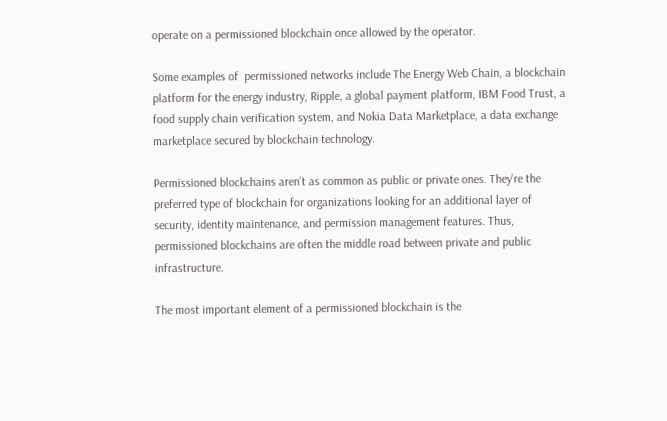operate on a permissioned blockchain once allowed by the operator.

Some examples of  permissioned networks include The Energy Web Chain, a blockchain platform for the energy industry, Ripple, a global payment platform, IBM Food Trust, a food supply chain verification system, and Nokia Data Marketplace, a data exchange marketplace secured by blockchain technology.

Permissioned blockchains aren’t as common as public or private ones. They’re the preferred type of blockchain for organizations looking for an additional layer of security, identity maintenance, and permission management features. Thus, permissioned blockchains are often the middle road between private and public infrastructure.

The most important element of a permissioned blockchain is the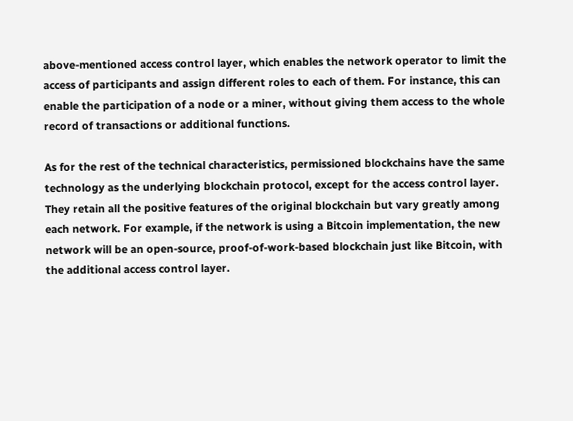above-mentioned access control layer, which enables the network operator to limit the access of participants and assign different roles to each of them. For instance, this can enable the participation of a node or a miner, without giving them access to the whole record of transactions or additional functions.

As for the rest of the technical characteristics, permissioned blockchains have the same technology as the underlying blockchain protocol, except for the access control layer. They retain all the positive features of the original blockchain but vary greatly among each network. For example, if the network is using a Bitcoin implementation, the new network will be an open-source, proof-of-work-based blockchain just like Bitcoin, with the additional access control layer.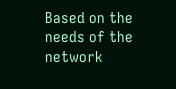Based on the needs of the network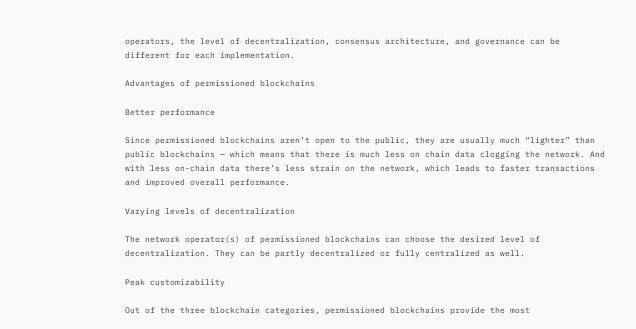operators, the level of decentralization, consensus architecture, and governance can be different for each implementation.

Advantages of permissioned blockchains

Better performance

Since permissioned blockchains aren’t open to the public, they are usually much “lighter” than public blockchains — which means that there is much less on chain data clogging the network. And with less on-chain data there’s less strain on the network, which leads to faster transactions and improved overall performance.

Varying levels of decentralization

The network operator(s) of permissioned blockchains can choose the desired level of decentralization. They can be partly decentralized or fully centralized as well.

Peak customizability

Out of the three blockchain categories, permissioned blockchains provide the most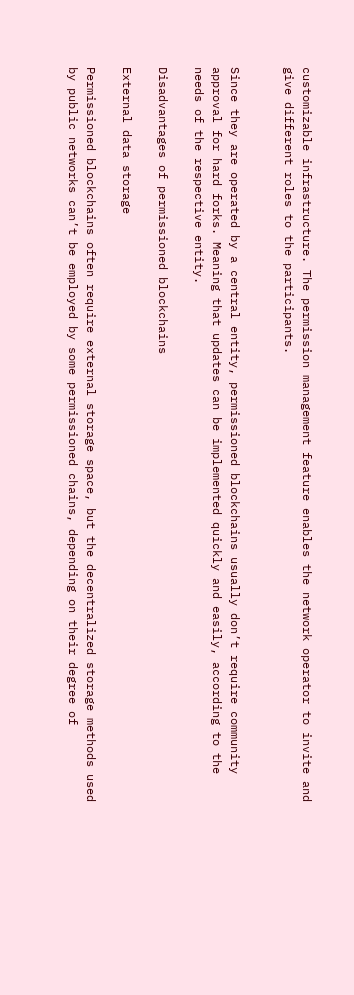customizable infrastructure. The permission management feature enables the network operator to invite and give different roles to the participants.


Since they are operated by a central entity, permissioned blockchains usually don’t require community approval for hard forks. Meaning that updates can be implemented quickly and easily, according to the needs of the respective entity.

Disadvantages of permissioned blockchains

External data storage

Permissioned blockchains often require external storage space, but the decentralized storage methods used by public networks can’t be employed by some permissioned chains, depending on their degree of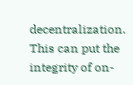decentralization. This can put the integrity of on-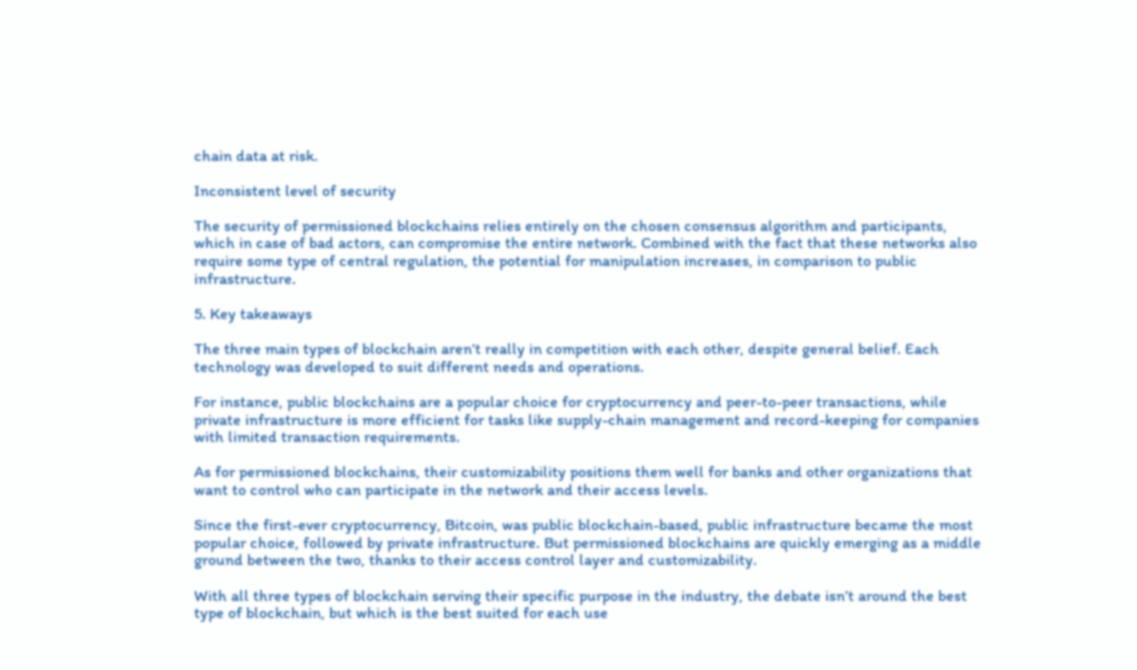chain data at risk.

Inconsistent level of security

The security of permissioned blockchains relies entirely on the chosen consensus algorithm and participants, which in case of bad actors, can compromise the entire network. Combined with the fact that these networks also require some type of central regulation, the potential for manipulation increases, in comparison to public infrastructure.

5. Key takeaways

The three main types of blockchain aren’t really in competition with each other, despite general belief. Each technology was developed to suit different needs and operations.

For instance, public blockchains are a popular choice for cryptocurrency and peer-to-peer transactions, while private infrastructure is more efficient for tasks like supply-chain management and record-keeping for companies with limited transaction requirements.

As for permissioned blockchains, their customizability positions them well for banks and other organizations that want to control who can participate in the network and their access levels.

Since the first-ever cryptocurrency, Bitcoin, was public blockchain-based, public infrastructure became the most popular choice, followed by private infrastructure. But permissioned blockchains are quickly emerging as a middle ground between the two, thanks to their access control layer and customizability.

With all three types of blockchain serving their specific purpose in the industry, the debate isn’t around the best type of blockchain, but which is the best suited for each use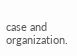case and organization.